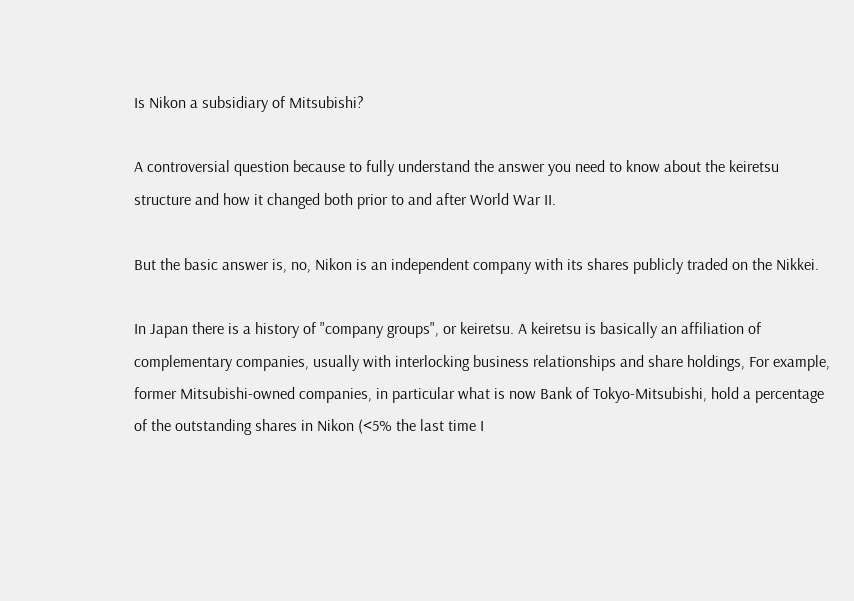Is Nikon a subsidiary of Mitsubishi?

A controversial question because to fully understand the answer you need to know about the keiretsu structure and how it changed both prior to and after World War II.

But the basic answer is, no, Nikon is an independent company with its shares publicly traded on the Nikkei.

In Japan there is a history of "company groups", or keiretsu. A keiretsu is basically an affiliation of complementary companies, usually with interlocking business relationships and share holdings, For example, former Mitsubishi-owned companies, in particular what is now Bank of Tokyo-Mitsubishi, hold a percentage of the outstanding shares in Nikon (<5% the last time I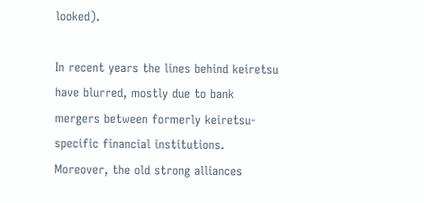looked).

In recent years the lines behind keiretsu have blurred, mostly due to bank mergers between formerly keiretsu-specific financial institutions. Moreover, the old strong alliances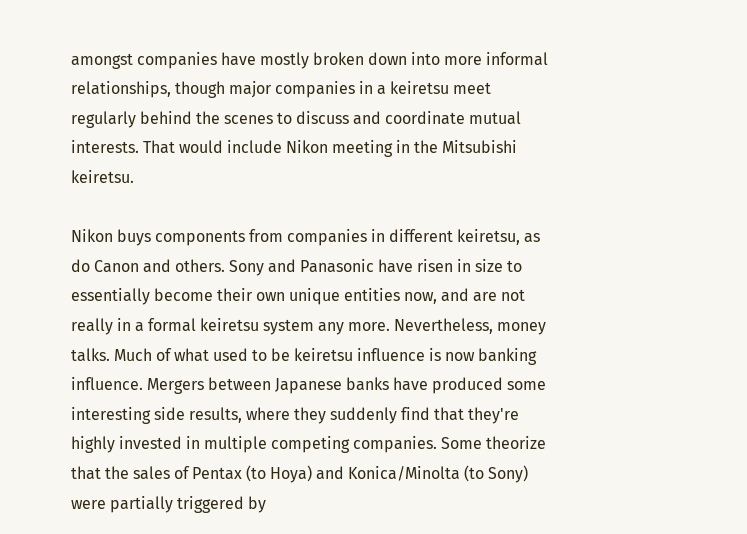amongst companies have mostly broken down into more informal relationships, though major companies in a keiretsu meet regularly behind the scenes to discuss and coordinate mutual interests. That would include Nikon meeting in the Mitsubishi keiretsu.

Nikon buys components from companies in different keiretsu, as do Canon and others. Sony and Panasonic have risen in size to essentially become their own unique entities now, and are not really in a formal keiretsu system any more. Nevertheless, money talks. Much of what used to be keiretsu influence is now banking influence. Mergers between Japanese banks have produced some interesting side results, where they suddenly find that they're highly invested in multiple competing companies. Some theorize that the sales of Pentax (to Hoya) and Konica/Minolta (to Sony) were partially triggered by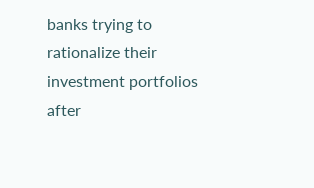banks trying to rationalize their investment portfolios after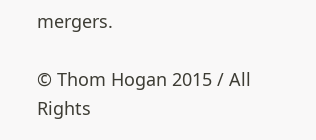mergers.

© Thom Hogan 2015 / All Rights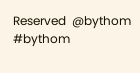Reserved  @bythom #bythom